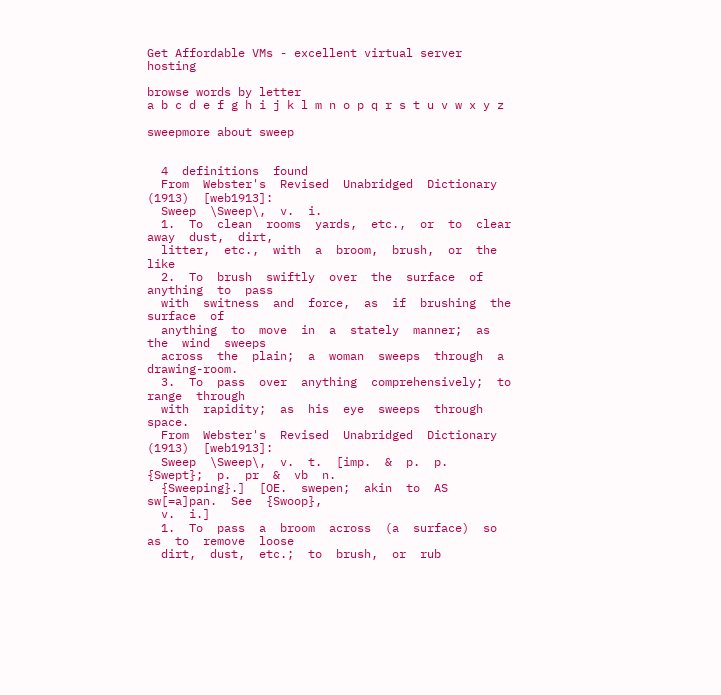Get Affordable VMs - excellent virtual server hosting

browse words by letter
a b c d e f g h i j k l m n o p q r s t u v w x y z

sweepmore about sweep


  4  definitions  found
  From  Webster's  Revised  Unabridged  Dictionary  (1913)  [web1913]:
  Sweep  \Sweep\,  v.  i.
  1.  To  clean  rooms  yards,  etc.,  or  to  clear  away  dust,  dirt,
  litter,  etc.,  with  a  broom,  brush,  or  the  like
  2.  To  brush  swiftly  over  the  surface  of  anything  to  pass
  with  switness  and  force,  as  if  brushing  the  surface  of
  anything  to  move  in  a  stately  manner;  as  the  wind  sweeps
  across  the  plain;  a  woman  sweeps  through  a  drawing-room.
  3.  To  pass  over  anything  comprehensively;  to  range  through
  with  rapidity;  as  his  eye  sweeps  through  space.
  From  Webster's  Revised  Unabridged  Dictionary  (1913)  [web1913]:
  Sweep  \Sweep\,  v.  t.  [imp.  &  p.  p.  {Swept};  p.  pr  &  vb  n.
  {Sweeping}.]  [OE.  swepen;  akin  to  AS  sw[=a]pan.  See  {Swoop},
  v.  i.]
  1.  To  pass  a  broom  across  (a  surface)  so  as  to  remove  loose
  dirt,  dust,  etc.;  to  brush,  or  rub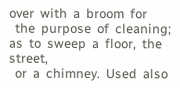over  with  a  broom  for
  the  purpose  of  cleaning;  as  to  sweep  a  floor,  the  street,
  or  a  chimney.  Used  also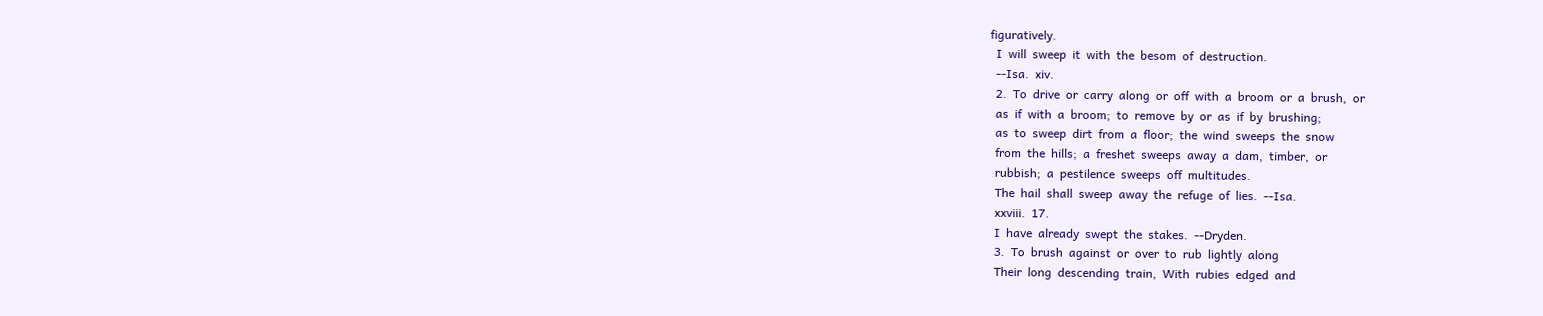figuratively.
  I  will  sweep  it  with  the  besom  of  destruction.
  --Isa.  xiv.
  2.  To  drive  or  carry  along  or  off  with  a  broom  or  a  brush,  or
  as  if  with  a  broom;  to  remove  by  or  as  if  by  brushing;
  as  to  sweep  dirt  from  a  floor;  the  wind  sweeps  the  snow
  from  the  hills;  a  freshet  sweeps  away  a  dam,  timber,  or
  rubbish;  a  pestilence  sweeps  off  multitudes.
  The  hail  shall  sweep  away  the  refuge  of  lies.  --Isa.
  xxviii.  17.
  I  have  already  swept  the  stakes.  --Dryden.
  3.  To  brush  against  or  over  to  rub  lightly  along
  Their  long  descending  train,  With  rubies  edged  and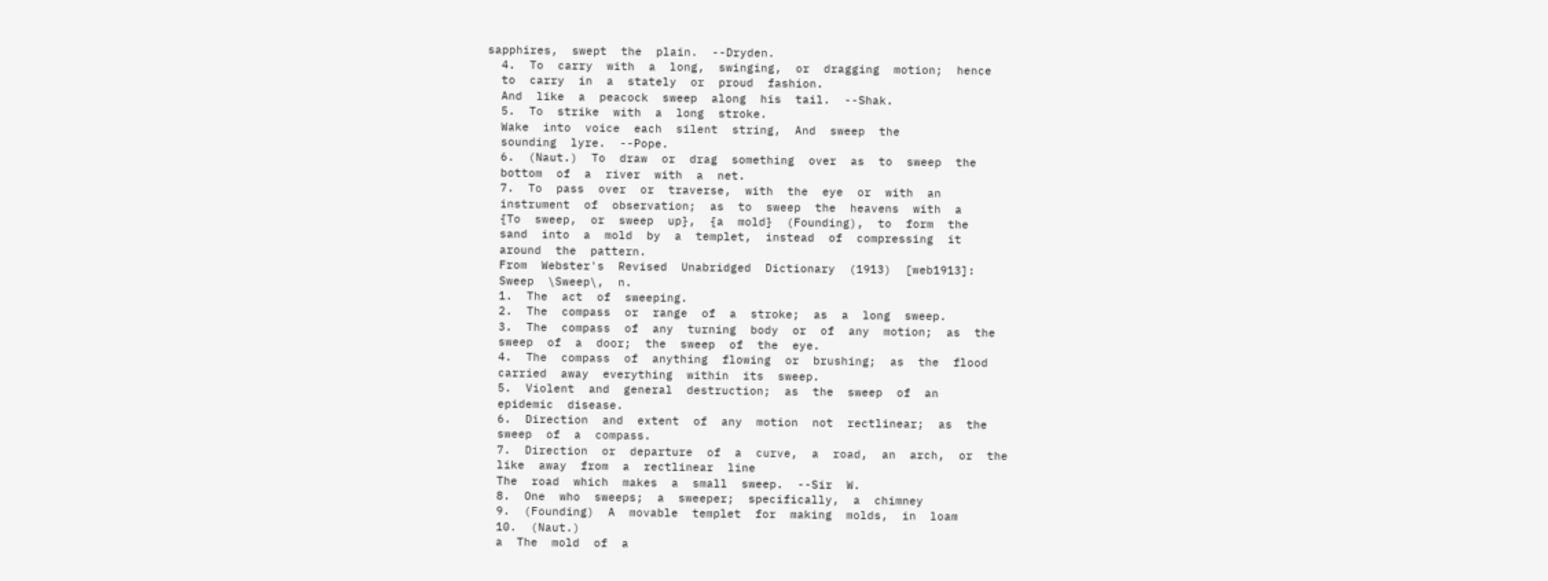sapphires,  swept  the  plain.  --Dryden.
  4.  To  carry  with  a  long,  swinging,  or  dragging  motion;  hence
  to  carry  in  a  stately  or  proud  fashion.
  And  like  a  peacock  sweep  along  his  tail.  --Shak.
  5.  To  strike  with  a  long  stroke.
  Wake  into  voice  each  silent  string,  And  sweep  the
  sounding  lyre.  --Pope.
  6.  (Naut.)  To  draw  or  drag  something  over  as  to  sweep  the
  bottom  of  a  river  with  a  net.
  7.  To  pass  over  or  traverse,  with  the  eye  or  with  an
  instrument  of  observation;  as  to  sweep  the  heavens  with  a
  {To  sweep,  or  sweep  up},  {a  mold}  (Founding),  to  form  the
  sand  into  a  mold  by  a  templet,  instead  of  compressing  it
  around  the  pattern.
  From  Webster's  Revised  Unabridged  Dictionary  (1913)  [web1913]:
  Sweep  \Sweep\,  n.
  1.  The  act  of  sweeping.
  2.  The  compass  or  range  of  a  stroke;  as  a  long  sweep.
  3.  The  compass  of  any  turning  body  or  of  any  motion;  as  the
  sweep  of  a  door;  the  sweep  of  the  eye.
  4.  The  compass  of  anything  flowing  or  brushing;  as  the  flood
  carried  away  everything  within  its  sweep.
  5.  Violent  and  general  destruction;  as  the  sweep  of  an
  epidemic  disease.
  6.  Direction  and  extent  of  any  motion  not  rectlinear;  as  the
  sweep  of  a  compass.
  7.  Direction  or  departure  of  a  curve,  a  road,  an  arch,  or  the
  like  away  from  a  rectlinear  line
  The  road  which  makes  a  small  sweep.  --Sir  W.
  8.  One  who  sweeps;  a  sweeper;  specifically,  a  chimney
  9.  (Founding)  A  movable  templet  for  making  molds,  in  loam
  10.  (Naut.)
  a  The  mold  of  a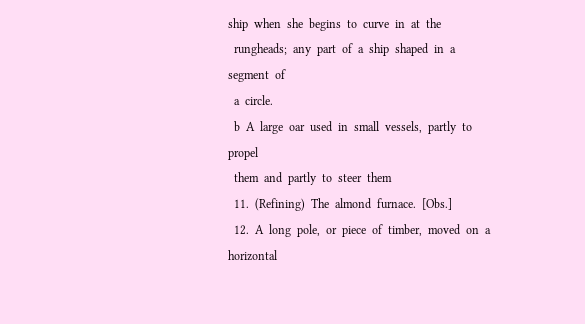ship  when  she  begins  to  curve  in  at  the
  rungheads;  any  part  of  a  ship  shaped  in  a  segment  of
  a  circle.
  b  A  large  oar  used  in  small  vessels,  partly  to  propel
  them  and  partly  to  steer  them
  11.  (Refining)  The  almond  furnace.  [Obs.]
  12.  A  long  pole,  or  piece  of  timber,  moved  on  a  horizontal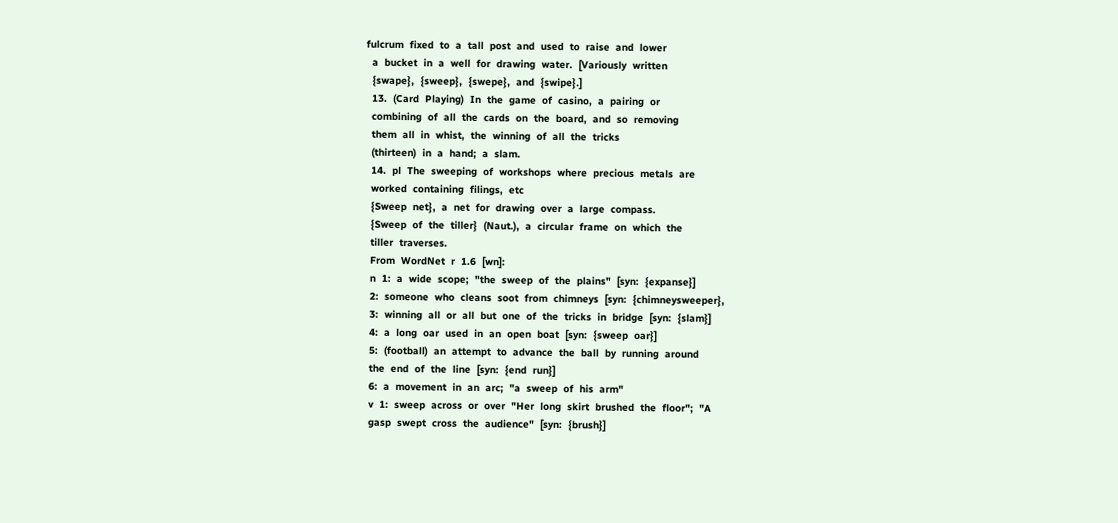fulcrum  fixed  to  a  tall  post  and  used  to  raise  and  lower
  a  bucket  in  a  well  for  drawing  water.  [Variously  written
  {swape},  {sweep},  {swepe},  and  {swipe}.]
  13.  (Card  Playing)  In  the  game  of  casino,  a  pairing  or
  combining  of  all  the  cards  on  the  board,  and  so  removing
  them  all  in  whist,  the  winning  of  all  the  tricks
  (thirteen)  in  a  hand;  a  slam.
  14.  pl  The  sweeping  of  workshops  where  precious  metals  are
  worked  containing  filings,  etc
  {Sweep  net},  a  net  for  drawing  over  a  large  compass.
  {Sweep  of  the  tiller}  (Naut.),  a  circular  frame  on  which  the
  tiller  traverses.
  From  WordNet  r  1.6  [wn]:
  n  1:  a  wide  scope;  "the  sweep  of  the  plains"  [syn:  {expanse}]
  2:  someone  who  cleans  soot  from  chimneys  [syn:  {chimneysweeper},
  3:  winning  all  or  all  but  one  of  the  tricks  in  bridge  [syn:  {slam}]
  4:  a  long  oar  used  in  an  open  boat  [syn:  {sweep  oar}]
  5:  (football)  an  attempt  to  advance  the  ball  by  running  around
  the  end  of  the  line  [syn:  {end  run}]
  6:  a  movement  in  an  arc;  "a  sweep  of  his  arm"
  v  1:  sweep  across  or  over  "Her  long  skirt  brushed  the  floor";  "A
  gasp  swept  cross  the  audience"  [syn:  {brush}]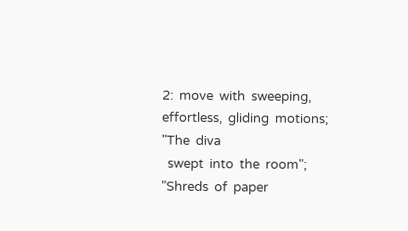2:  move  with  sweeping,  effortless,  gliding  motions;  "The  diva
  swept  into  the  room";  "Shreds  of  paper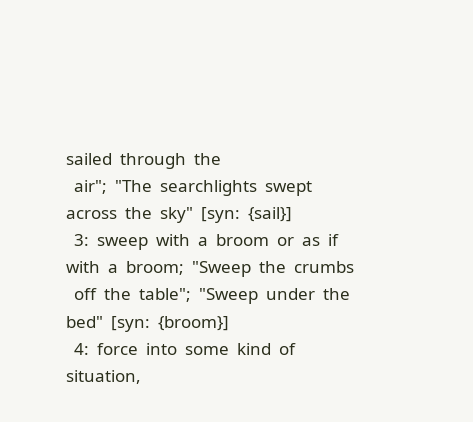sailed  through  the
  air";  "The  searchlights  swept  across  the  sky"  [syn:  {sail}]
  3:  sweep  with  a  broom  or  as  if  with  a  broom;  "Sweep  the  crumbs
  off  the  table";  "Sweep  under  the  bed"  [syn:  {broom}]
  4:  force  into  some  kind  of  situation,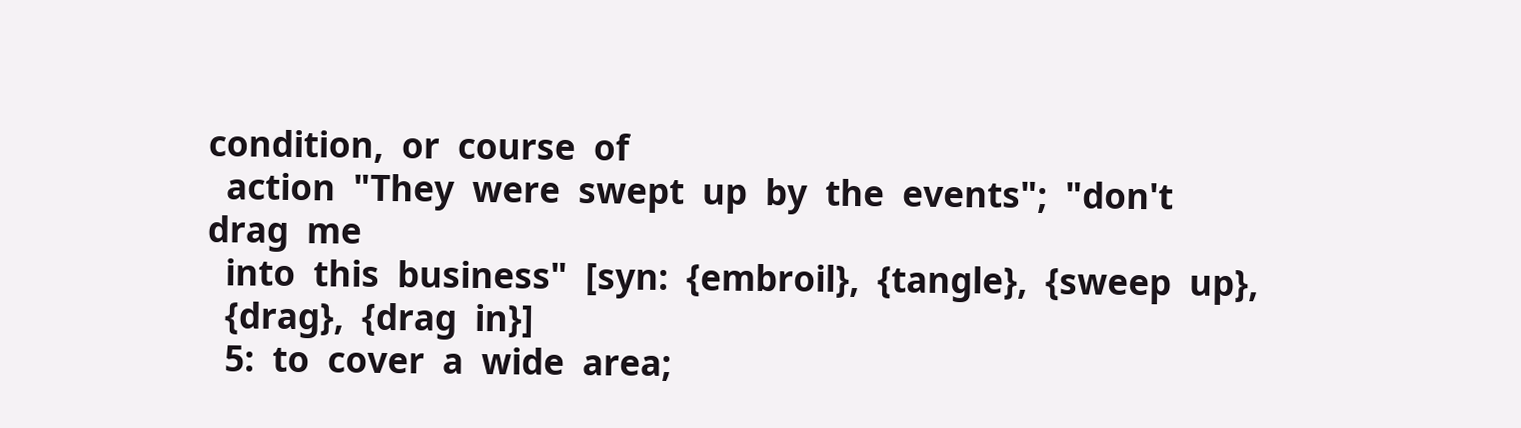condition,  or  course  of
  action  "They  were  swept  up  by  the  events";  "don't  drag  me
  into  this  business"  [syn:  {embroil},  {tangle},  {sweep  up},
  {drag},  {drag  in}]
  5:  to  cover  a  wide  area;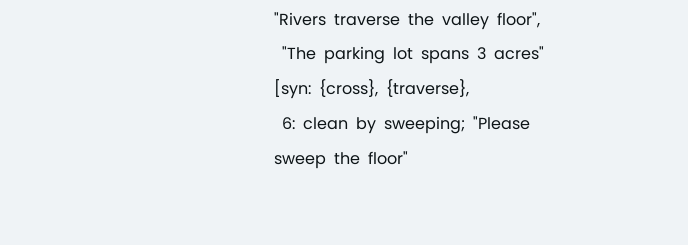"Rivers  traverse  the  valley  floor",
  "The  parking  lot  spans  3  acres"  [syn:  {cross},  {traverse},
  6:  clean  by  sweeping;  "Please  sweep  the  floor"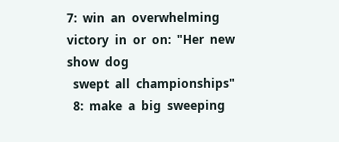7:  win  an  overwhelming  victory  in  or  on:  "Her  new  show  dog
  swept  all  championships"
  8:  make  a  big  sweeping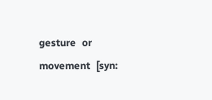gesture  or  movement  [syn: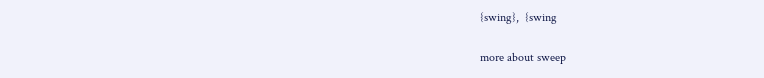{swing},  {swing

more about sweep